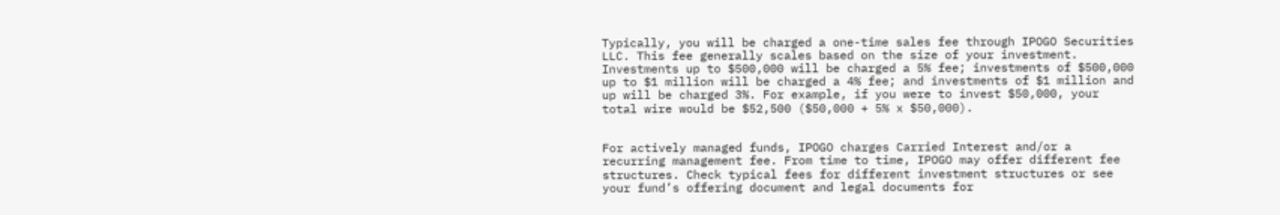Typically, you will be charged a one-time sales fee through IPOGO Securities LLC. This fee generally scales based on the size of your investment.
Investments up to $500,000 will be charged a 5% fee; investments of $500,000 up to $1 million will be charged a 4% fee; and investments of $1 million and up will be charged 3%. For example, if you were to invest $50,000, your total wire would be $52,500 ($50,000 + 5% x $50,000).


For actively managed funds, IPOGO charges Carried Interest and/or a recurring management fee. From time to time, IPOGO may offer different fee structures. Check typical fees for different investment structures or see your fund’s offering document and legal documents for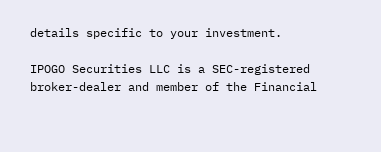details specific to your investment.

IPOGO Securities LLC is a SEC-registered broker-dealer and member of the Financial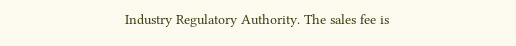Industry Regulatory Authority. The sales fee is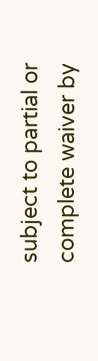subject to partial or complete waiver by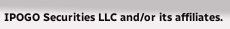IPOGO Securities LLC and/or its affiliates.